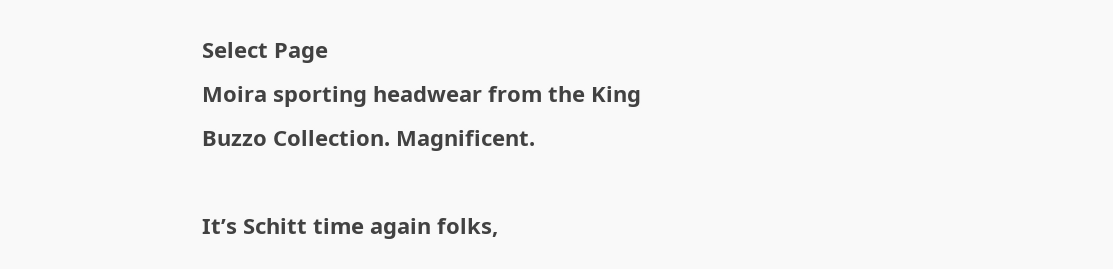Select Page
Moira sporting headwear from the King Buzzo Collection. Magnificent.

It’s Schitt time again folks,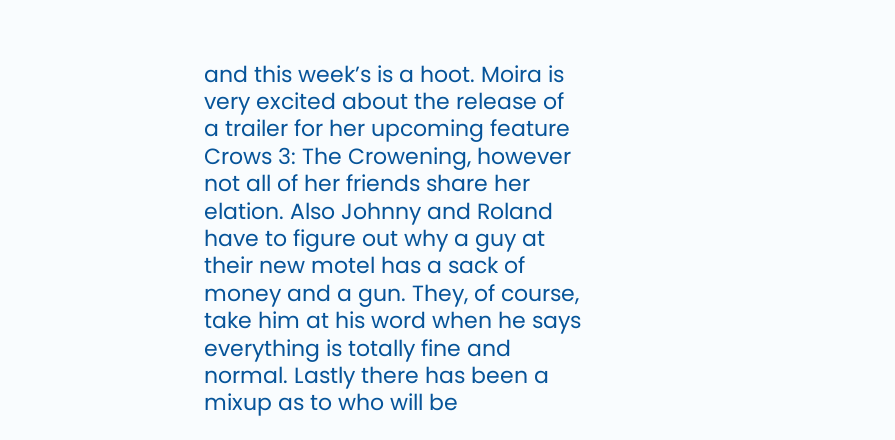and this week’s is a hoot. Moira is very excited about the release of a trailer for her upcoming feature Crows 3: The Crowening, however not all of her friends share her elation. Also Johnny and Roland have to figure out why a guy at their new motel has a sack of money and a gun. They, of course, take him at his word when he says everything is totally fine and normal. Lastly there has been a mixup as to who will be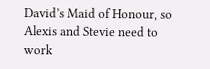David’s Maid of Honour, so Alexis and Stevie need to work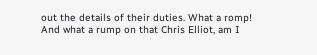out the details of their duties. What a romp! And what a rump on that Chris Elliot, am I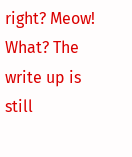right? Meow! What? The write up is still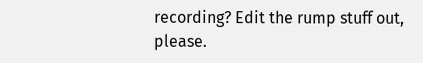recording? Edit the rump stuff out, please.